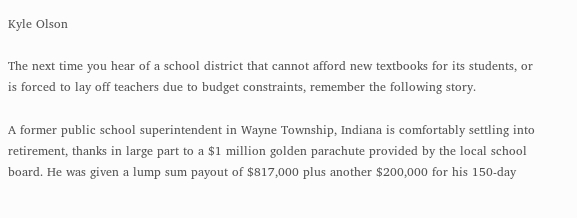Kyle Olson

The next time you hear of a school district that cannot afford new textbooks for its students, or is forced to lay off teachers due to budget constraints, remember the following story.

A former public school superintendent in Wayne Township, Indiana is comfortably settling into retirement, thanks in large part to a $1 million golden parachute provided by the local school board. He was given a lump sum payout of $817,000 plus another $200,000 for his 150-day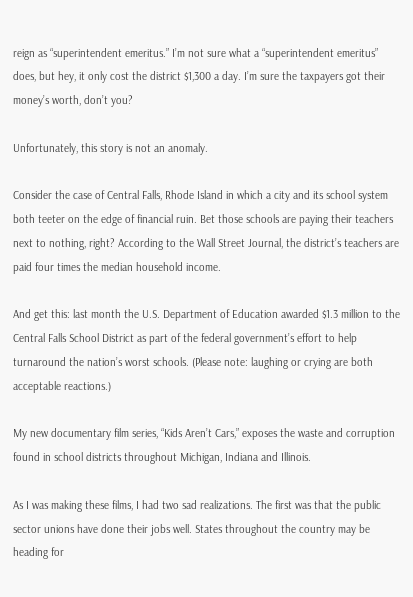reign as “superintendent emeritus.” I’m not sure what a “superintendent emeritus” does, but hey, it only cost the district $1,300 a day. I’m sure the taxpayers got their money’s worth, don’t you?

Unfortunately, this story is not an anomaly.

Consider the case of Central Falls, Rhode Island in which a city and its school system both teeter on the edge of financial ruin. Bet those schools are paying their teachers next to nothing, right? According to the Wall Street Journal, the district’s teachers are paid four times the median household income.

And get this: last month the U.S. Department of Education awarded $1.3 million to the Central Falls School District as part of the federal government’s effort to help turnaround the nation’s worst schools. (Please note: laughing or crying are both acceptable reactions.)

My new documentary film series, “Kids Aren’t Cars,” exposes the waste and corruption found in school districts throughout Michigan, Indiana and Illinois.

As I was making these films, I had two sad realizations. The first was that the public sector unions have done their jobs well. States throughout the country may be heading for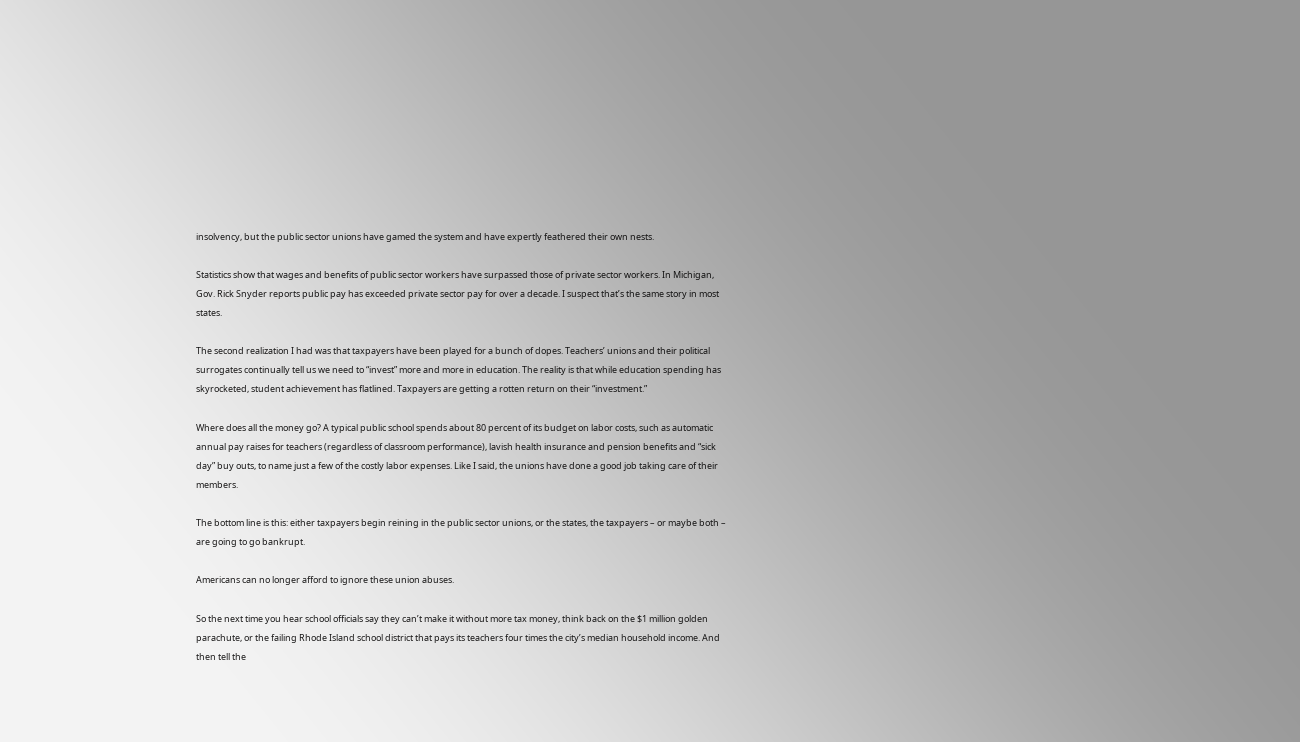insolvency, but the public sector unions have gamed the system and have expertly feathered their own nests.

Statistics show that wages and benefits of public sector workers have surpassed those of private sector workers. In Michigan, Gov. Rick Snyder reports public pay has exceeded private sector pay for over a decade. I suspect that’s the same story in most states.

The second realization I had was that taxpayers have been played for a bunch of dopes. Teachers’ unions and their political surrogates continually tell us we need to “invest” more and more in education. The reality is that while education spending has skyrocketed, student achievement has flatlined. Taxpayers are getting a rotten return on their “investment.”

Where does all the money go? A typical public school spends about 80 percent of its budget on labor costs, such as automatic annual pay raises for teachers (regardless of classroom performance), lavish health insurance and pension benefits and “sick day” buy outs, to name just a few of the costly labor expenses. Like I said, the unions have done a good job taking care of their members.

The bottom line is this: either taxpayers begin reining in the public sector unions, or the states, the taxpayers – or maybe both – are going to go bankrupt.

Americans can no longer afford to ignore these union abuses.

So the next time you hear school officials say they can’t make it without more tax money, think back on the $1 million golden parachute, or the failing Rhode Island school district that pays its teachers four times the city’s median household income. And then tell the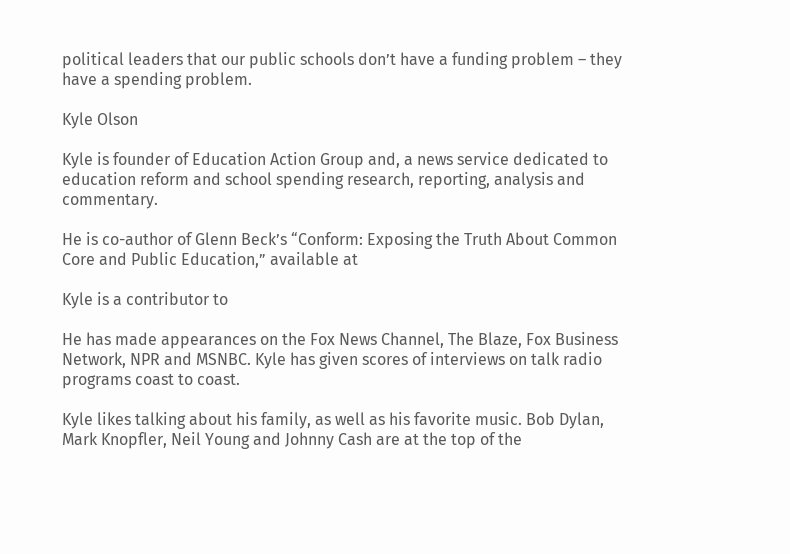political leaders that our public schools don’t have a funding problem – they have a spending problem.

Kyle Olson

Kyle is founder of Education Action Group and, a news service dedicated to education reform and school spending research, reporting, analysis and commentary.

He is co-author of Glenn Beck’s “Conform: Exposing the Truth About Common Core and Public Education,” available at

Kyle is a contributor to

He has made appearances on the Fox News Channel, The Blaze, Fox Business Network, NPR and MSNBC. Kyle has given scores of interviews on talk radio programs coast to coast.

Kyle likes talking about his family, as well as his favorite music. Bob Dylan, Mark Knopfler, Neil Young and Johnny Cash are at the top of the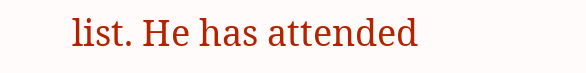list. He has attended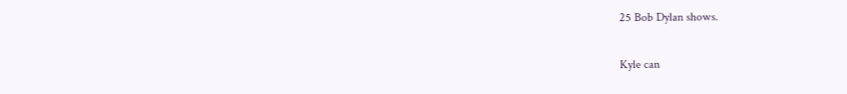25 Bob Dylan shows.

Kyle can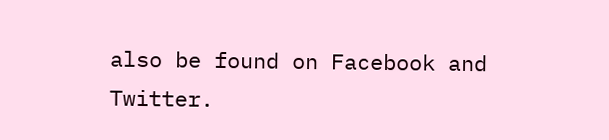also be found on Facebook and Twitter.